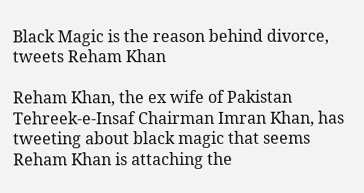Black Magic is the reason behind divorce, tweets Reham Khan

Reham Khan, the ex wife of Pakistan Tehreek-e-Insaf Chairman Imran Khan, has tweeting about black magic that seems Reham Khan is attaching the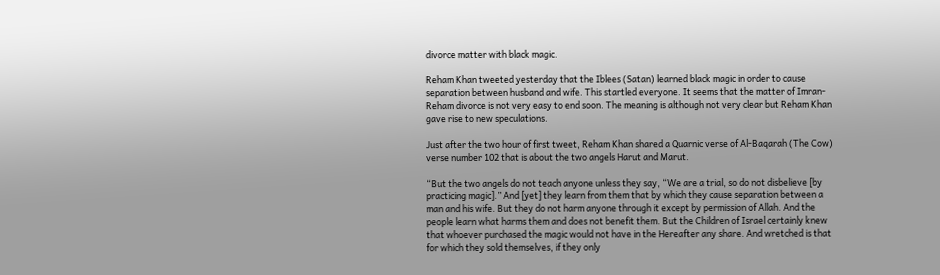divorce matter with black magic.

Reham Khan tweeted yesterday that the Iblees (Satan) learned black magic in order to cause separation between husband and wife. This startled everyone. It seems that the matter of Imran-Reham divorce is not very easy to end soon. The meaning is although not very clear but Reham Khan gave rise to new speculations.

Just after the two hour of first tweet, Reham Khan shared a Quarnic verse of Al-Baqarah (The Cow) verse number 102 that is about the two angels Harut and Marut.

“But the two angels do not teach anyone unless they say, “We are a trial, so do not disbelieve [by practicing magic].” And [yet] they learn from them that by which they cause separation between a man and his wife. But they do not harm anyone through it except by permission of Allah. And the people learn what harms them and does not benefit them. But the Children of Israel certainly knew that whoever purchased the magic would not have in the Hereafter any share. And wretched is that for which they sold themselves, if they only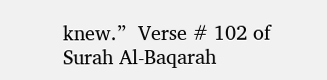knew.”  Verse # 102 of Surah Al-Baqarah